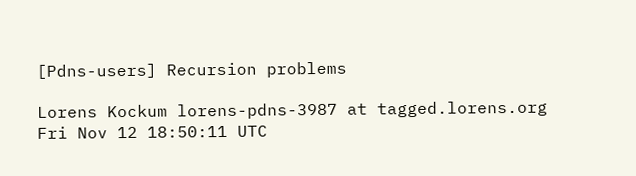[Pdns-users] Recursion problems

Lorens Kockum lorens-pdns-3987 at tagged.lorens.org
Fri Nov 12 18:50:11 UTC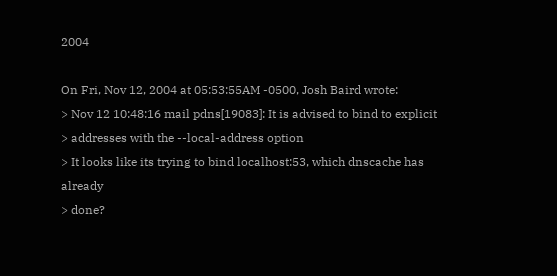2004

On Fri, Nov 12, 2004 at 05:53:55AM -0500, Josh Baird wrote:
> Nov 12 10:48:16 mail pdns[19083]: It is advised to bind to explicit
> addresses with the --local-address option
> It looks like its trying to bind localhost:53, which dnscache has already
> done?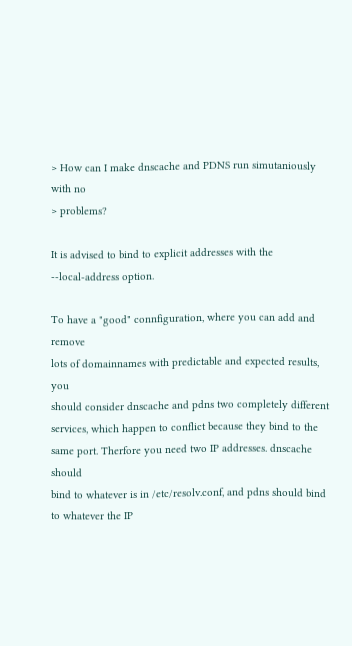> How can I make dnscache and PDNS run simutaniously with no
> problems?

It is advised to bind to explicit addresses with the
--local-address option.

To have a "good" connfiguration, where you can add and remove
lots of domainnames with predictable and expected results, you
should consider dnscache and pdns two completely different
services, which happen to conflict because they bind to the
same port. Therfore you need two IP addresses. dnscache should
bind to whatever is in /etc/resolv.conf, and pdns should bind
to whatever the IP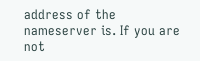address of the nameserver is. If you are not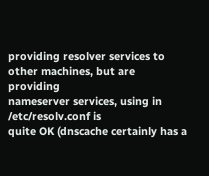providing resolver services to other machines, but are providing
nameserver services, using in /etc/resolv.conf is
quite OK (dnscache certainly has a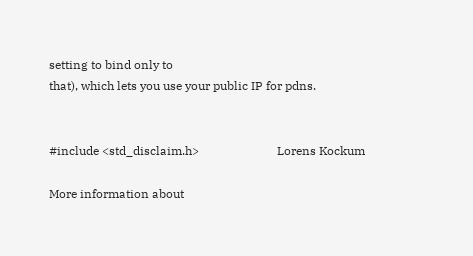setting to bind only to
that), which lets you use your public IP for pdns.


#include <std_disclaim.h>                          Lorens Kockum

More information about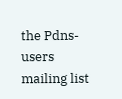the Pdns-users mailing list